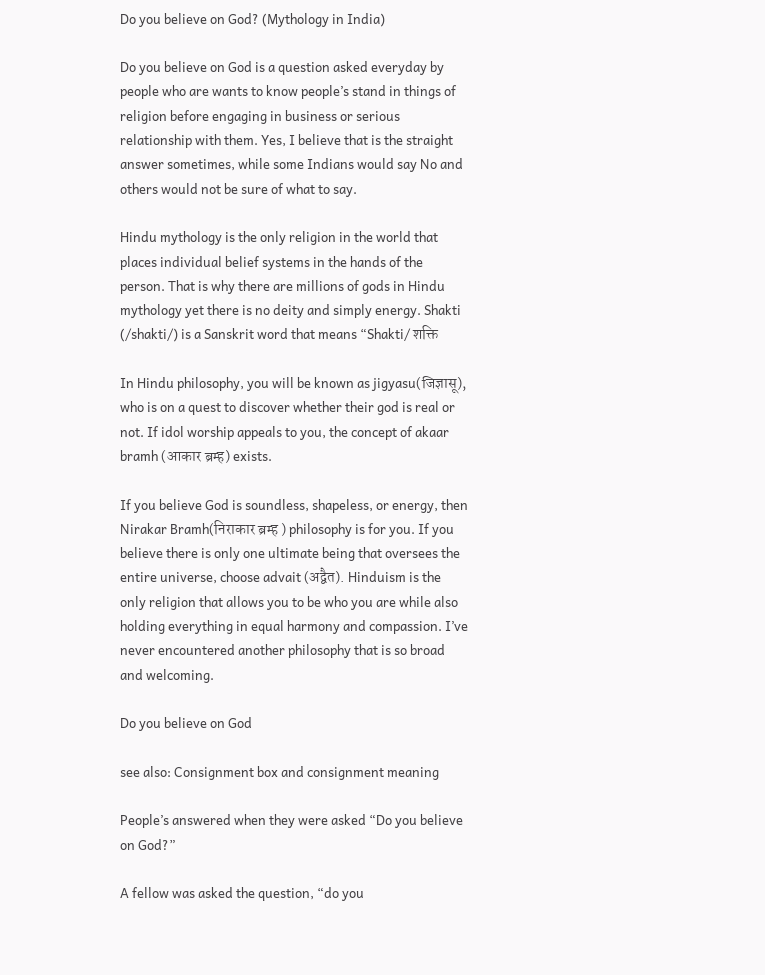Do you believe on God? (Mythology in India)

Do you believe on God is a question asked everyday by people who are wants to know people’s stand in things of religion before engaging in business or serious relationship with them. Yes, I believe that is the straight answer sometimes, while some Indians would say No and others would not be sure of what to say.

Hindu mythology is the only religion in the world that places individual belief systems in the hands of the person. That is why there are millions of gods in Hindu mythology yet there is no deity and simply energy. Shakti (/shakti/) is a Sanskrit word that means “Shakti/ शक्ति

In Hindu philosophy, you will be known as jigyasu(जिज्ञासू), who is on a quest to discover whether their god is real or not. If idol worship appeals to you, the concept of akaar bramh (आकार ब्रम्ह) exists.

If you believe God is soundless, shapeless, or energy, then Nirakar Bramh(निराकार ब्रम्ह ) philosophy is for you. If you believe there is only one ultimate being that oversees the entire universe, choose advait (अद्वैत). Hinduism is the only religion that allows you to be who you are while also holding everything in equal harmony and compassion. I’ve never encountered another philosophy that is so broad and welcoming.

Do you believe on God

see also: Consignment box and consignment meaning

People’s answered when they were asked “Do you believe on God?”

A fellow was asked the question, “do you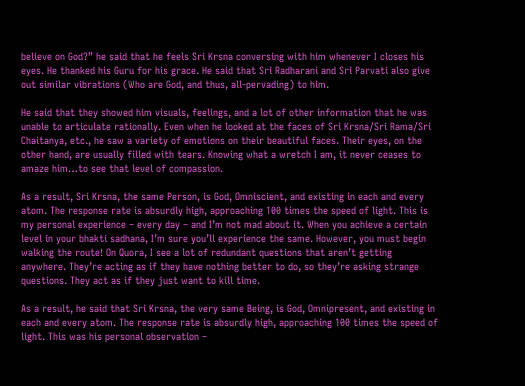believe on God?” he said that he feels Sri Krsna conversing with him whenever I closes his eyes. He thanked his Guru for his grace. He said that Sri Radharani and Sri Parvati also give out similar vibrations (Who are God, and thus, all-pervading) to him.

He said that they showed him visuals, feelings, and a lot of other information that he was unable to articulate rationally. Even when he looked at the faces of Sri Krsna/Sri Rama/Sri Chaitanya, etc., he saw a variety of emotions on their beautiful faces. Their eyes, on the other hand, are usually filled with tears. Knowing what a wretch I am, it never ceases to amaze him…to see that level of compassion.

As a result, Sri Krsna, the same Person, is God, Omniscient, and existing in each and every atom. The response rate is absurdly high, approaching 100 times the speed of light. This is my personal experience – every day – and I’m not mad about it. When you achieve a certain level in your bhakti sadhana, I’m sure you’ll experience the same. However, you must begin walking the route! On Quora, I see a lot of redundant questions that aren’t getting anywhere. They’re acting as if they have nothing better to do, so they’re asking strange questions. They act as if they just want to kill time.

As a result, he said that Sri Krsna, the very same Being, is God, Omnipresent, and existing in each and every atom. The response rate is absurdly high, approaching 100 times the speed of light. This was his personal observation –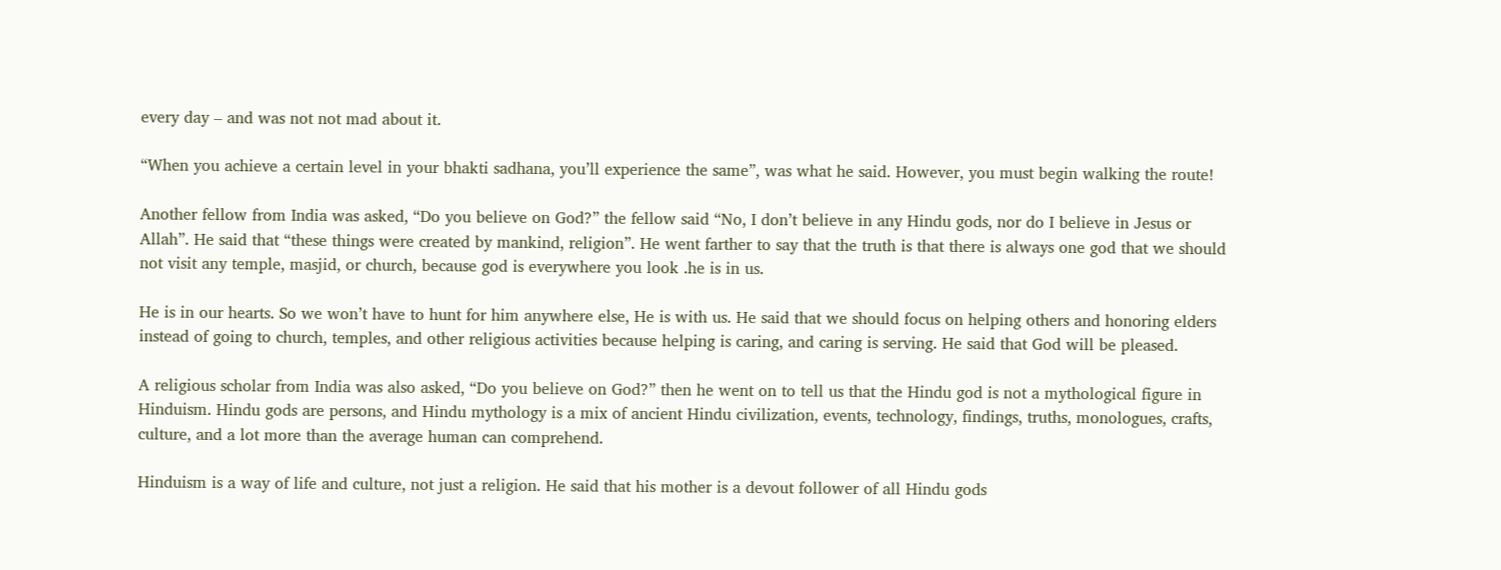every day – and was not not mad about it.

“When you achieve a certain level in your bhakti sadhana, you’ll experience the same”, was what he said. However, you must begin walking the route!

Another fellow from India was asked, “Do you believe on God?” the fellow said “No, I don’t believe in any Hindu gods, nor do I believe in Jesus or Allah”. He said that “these things were created by mankind, religion”. He went farther to say that the truth is that there is always one god that we should not visit any temple, masjid, or church, because god is everywhere you look .he is in us.

He is in our hearts. So we won’t have to hunt for him anywhere else, He is with us. He said that we should focus on helping others and honoring elders instead of going to church, temples, and other religious activities because helping is caring, and caring is serving. He said that God will be pleased.

A religious scholar from India was also asked, “Do you believe on God?” then he went on to tell us that the Hindu god is not a mythological figure in Hinduism. Hindu gods are persons, and Hindu mythology is a mix of ancient Hindu civilization, events, technology, findings, truths, monologues, crafts, culture, and a lot more than the average human can comprehend.

Hinduism is a way of life and culture, not just a religion. He said that his mother is a devout follower of all Hindu gods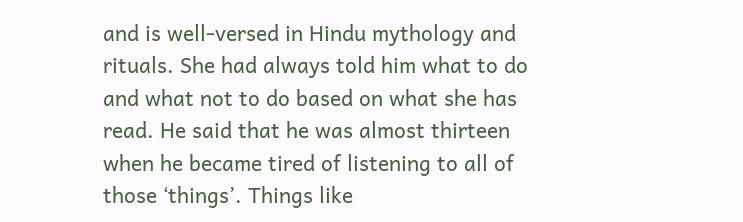and is well-versed in Hindu mythology and rituals. She had always told him what to do and what not to do based on what she has read. He said that he was almost thirteen when he became tired of listening to all of those ‘things’. Things like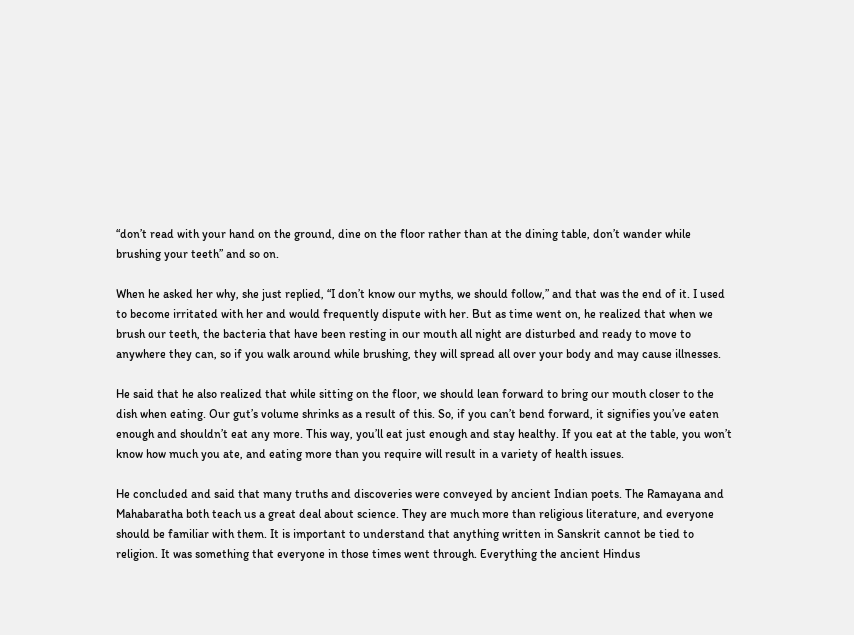“don’t read with your hand on the ground, dine on the floor rather than at the dining table, don’t wander while brushing your teeth” and so on.

When he asked her why, she just replied, “I don’t know our myths, we should follow,” and that was the end of it. I used to become irritated with her and would frequently dispute with her. But as time went on, he realized that when we brush our teeth, the bacteria that have been resting in our mouth all night are disturbed and ready to move to anywhere they can, so if you walk around while brushing, they will spread all over your body and may cause illnesses.

He said that he also realized that while sitting on the floor, we should lean forward to bring our mouth closer to the dish when eating. Our gut’s volume shrinks as a result of this. So, if you can’t bend forward, it signifies you’ve eaten enough and shouldn’t eat any more. This way, you’ll eat just enough and stay healthy. If you eat at the table, you won’t know how much you ate, and eating more than you require will result in a variety of health issues.

He concluded and said that many truths and discoveries were conveyed by ancient Indian poets. The Ramayana and Mahabaratha both teach us a great deal about science. They are much more than religious literature, and everyone should be familiar with them. It is important to understand that anything written in Sanskrit cannot be tied to religion. It was something that everyone in those times went through. Everything the ancient Hindus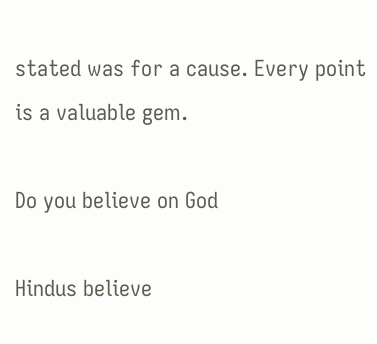stated was for a cause. Every point is a valuable gem.

Do you believe on God

Hindus believe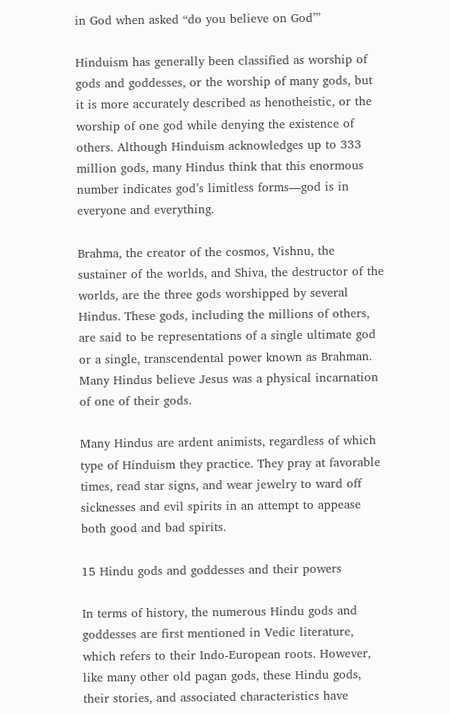in God when asked “do you believe on God”’

Hinduism has generally been classified as worship of gods and goddesses, or the worship of many gods, but it is more accurately described as henotheistic, or the worship of one god while denying the existence of others. Although Hinduism acknowledges up to 333 million gods, many Hindus think that this enormous number indicates god’s limitless forms—god is in everyone and everything.

Brahma, the creator of the cosmos, Vishnu, the sustainer of the worlds, and Shiva, the destructor of the worlds, are the three gods worshipped by several Hindus. These gods, including the millions of others, are said to be representations of a single ultimate god or a single, transcendental power known as Brahman. Many Hindus believe Jesus was a physical incarnation of one of their gods.

Many Hindus are ardent animists, regardless of which type of Hinduism they practice. They pray at favorable times, read star signs, and wear jewelry to ward off sicknesses and evil spirits in an attempt to appease both good and bad spirits.

15 Hindu gods and goddesses and their powers

In terms of history, the numerous Hindu gods and goddesses are first mentioned in Vedic literature, which refers to their Indo-European roots. However, like many other old pagan gods, these Hindu gods, their stories, and associated characteristics have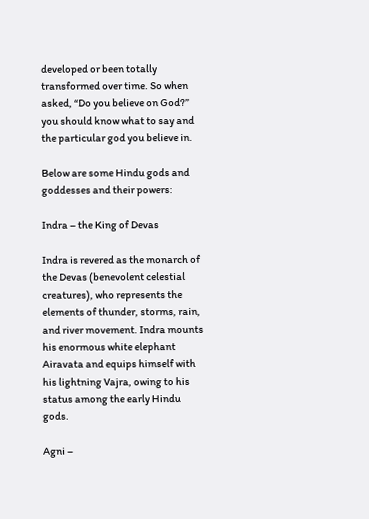developed or been totally transformed over time. So when asked, “Do you believe on God?” you should know what to say and the particular god you believe in.

Below are some Hindu gods and goddesses and their powers:

Indra – the King of Devas

Indra is revered as the monarch of the Devas (benevolent celestial creatures), who represents the elements of thunder, storms, rain, and river movement. Indra mounts his enormous white elephant Airavata and equips himself with his lightning Vajra, owing to his status among the early Hindu gods.

Agni –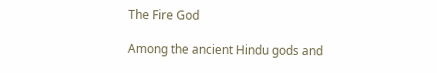The Fire God

Among the ancient Hindu gods and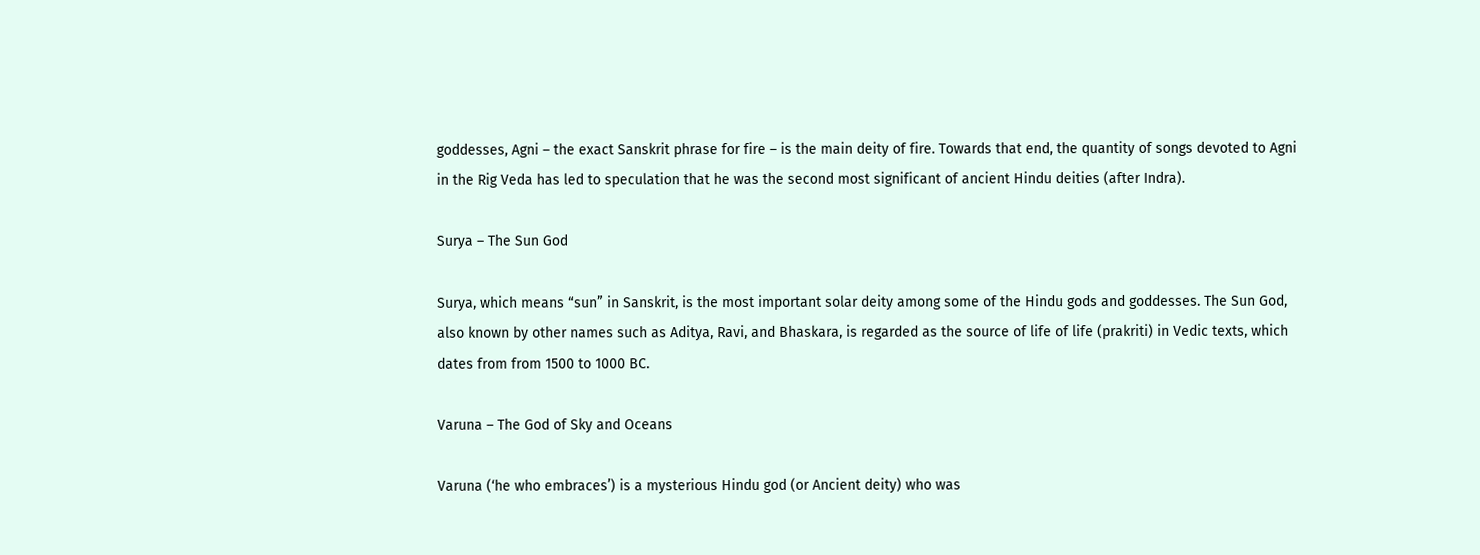goddesses, Agni – the exact Sanskrit phrase for fire – is the main deity of fire. Towards that end, the quantity of songs devoted to Agni in the Rig Veda has led to speculation that he was the second most significant of ancient Hindu deities (after Indra).

Surya – The Sun God

Surya, which means “sun” in Sanskrit, is the most important solar deity among some of the Hindu gods and goddesses. The Sun God, also known by other names such as Aditya, Ravi, and Bhaskara, is regarded as the source of life of life (prakriti) in Vedic texts, which dates from from 1500 to 1000 BC.

Varuna – The God of Sky and Oceans

Varuna (‘he who embraces’) is a mysterious Hindu god (or Ancient deity) who was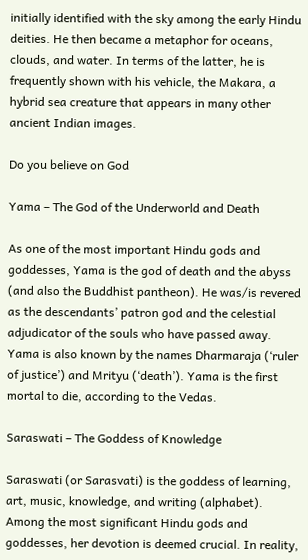initially identified with the sky among the early Hindu deities. He then became a metaphor for oceans, clouds, and water. In terms of the latter, he is frequently shown with his vehicle, the Makara, a hybrid sea creature that appears in many other ancient Indian images.

Do you believe on God

Yama – The God of the Underworld and Death

As one of the most important Hindu gods and goddesses, Yama is the god of death and the abyss (and also the Buddhist pantheon). He was/is revered as the descendants’ patron god and the celestial adjudicator of the souls who have passed away. Yama is also known by the names Dharmaraja (‘ruler of justice’) and Mrityu (‘death’). Yama is the first mortal to die, according to the Vedas.

Saraswati – The Goddess of Knowledge

Saraswati (or Sarasvati) is the goddess of learning, art, music, knowledge, and writing (alphabet). Among the most significant Hindu gods and goddesses, her devotion is deemed crucial. In reality,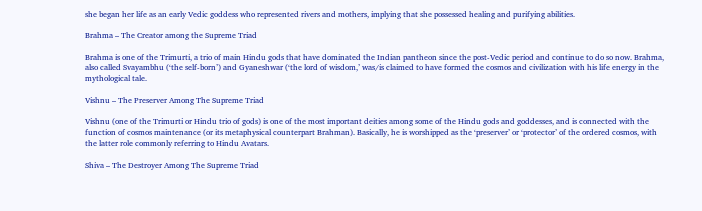she began her life as an early Vedic goddess who represented rivers and mothers, implying that she possessed healing and purifying abilities.

Brahma – The Creator among the Supreme Triad

Brahma is one of the Trimurti, a trio of main Hindu gods that have dominated the Indian pantheon since the post-Vedic period and continue to do so now. Brahma, also called Svayambhu (‘the self-born’) and Gyaneshwar (‘the lord of wisdom,’ was/is claimed to have formed the cosmos and civilization with his life energy in the mythological tale.

Vishnu – The Preserver Among The Supreme Triad

Vishnu (one of the Trimurti or Hindu trio of gods) is one of the most important deities among some of the Hindu gods and goddesses, and is connected with the function of cosmos maintenance (or its metaphysical counterpart Brahman). Basically, he is worshipped as the ‘preserver’ or ‘protector’ of the ordered cosmos, with the latter role commonly referring to Hindu Avatars.

Shiva – The Destroyer Among The Supreme Triad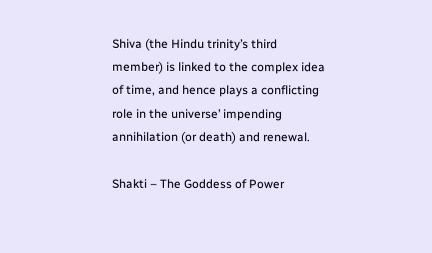Shiva (the Hindu trinity’s third member) is linked to the complex idea of time, and hence plays a conflicting role in the universe’ impending annihilation (or death) and renewal.

Shakti – The Goddess of Power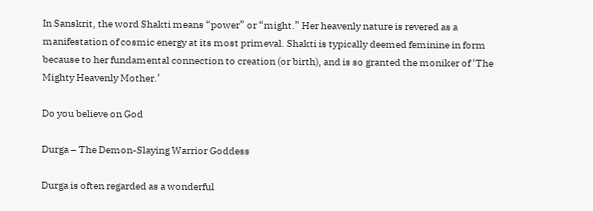In Sanskrit, the word Shakti means “power” or “might.” Her heavenly nature is revered as a manifestation of cosmic energy at its most primeval. Shakti is typically deemed feminine in form because to her fundamental connection to creation (or birth), and is so granted the moniker of ‘The Mighty Heavenly Mother.’

Do you believe on God

Durga – The Demon-Slaying Warrior Goddess

Durga is often regarded as a wonderful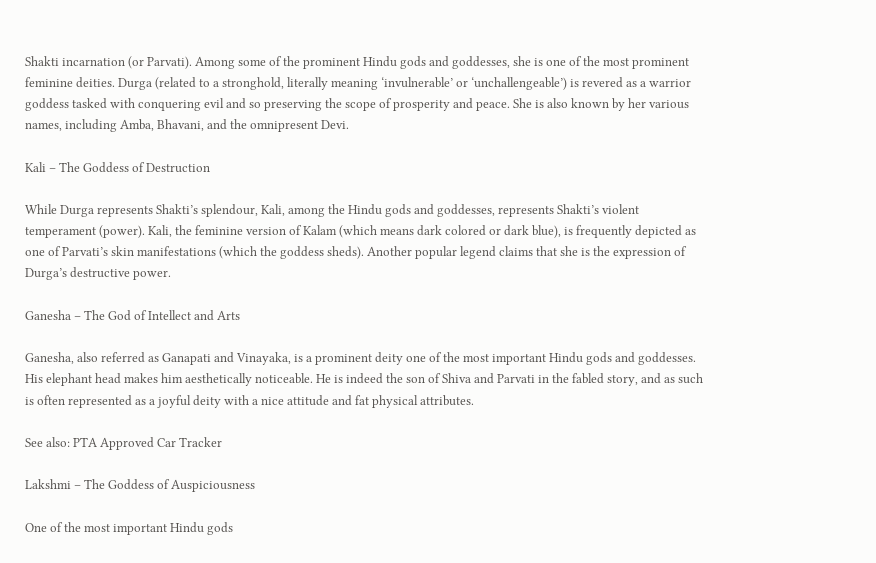Shakti incarnation (or Parvati). Among some of the prominent Hindu gods and goddesses, she is one of the most prominent feminine deities. Durga (related to a stronghold, literally meaning ‘invulnerable’ or ‘unchallengeable’) is revered as a warrior goddess tasked with conquering evil and so preserving the scope of prosperity and peace. She is also known by her various names, including Amba, Bhavani, and the omnipresent Devi.

Kali – The Goddess of Destruction

While Durga represents Shakti’s splendour, Kali, among the Hindu gods and goddesses, represents Shakti’s violent temperament (power). Kali, the feminine version of Kalam (which means dark colored or dark blue), is frequently depicted as one of Parvati’s skin manifestations (which the goddess sheds). Another popular legend claims that she is the expression of Durga’s destructive power.

Ganesha – The God of Intellect and Arts

Ganesha, also referred as Ganapati and Vinayaka, is a prominent deity one of the most important Hindu gods and goddesses. His elephant head makes him aesthetically noticeable. He is indeed the son of Shiva and Parvati in the fabled story, and as such is often represented as a joyful deity with a nice attitude and fat physical attributes.

See also: PTA Approved Car Tracker

Lakshmi – The Goddess of Auspiciousness

One of the most important Hindu gods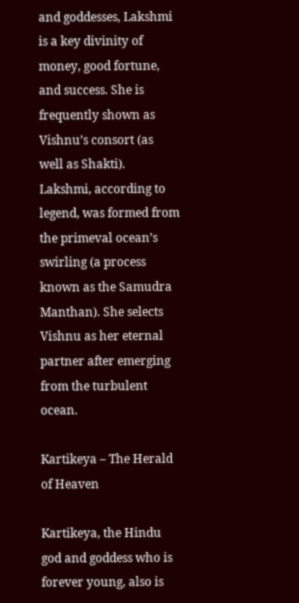and goddesses, Lakshmi is a key divinity of money, good fortune, and success. She is frequently shown as Vishnu’s consort (as well as Shakti). Lakshmi, according to legend, was formed from the primeval ocean’s swirling (a process known as the Samudra Manthan). She selects Vishnu as her eternal partner after emerging from the turbulent ocean.

Kartikeya – The Herald of Heaven

Kartikeya, the Hindu god and goddess who is forever young, also is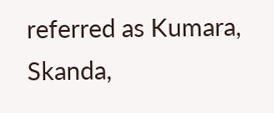referred as Kumara, Skanda,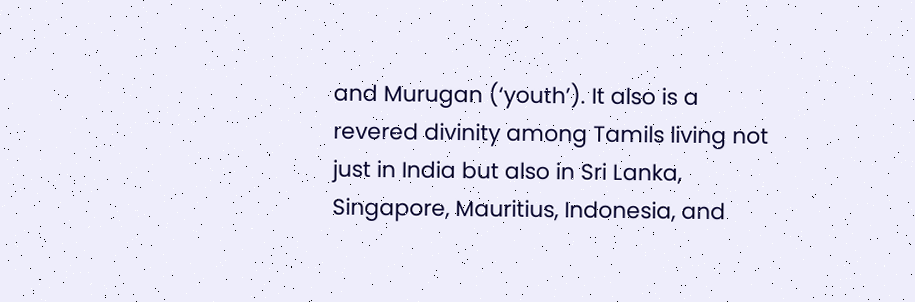and Murugan (‘youth’). It also is a revered divinity among Tamils living not just in India but also in Sri Lanka, Singapore, Mauritius, Indonesia, and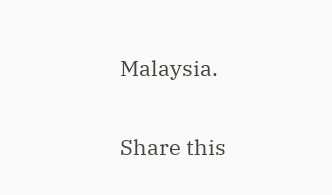Malaysia.

Share this